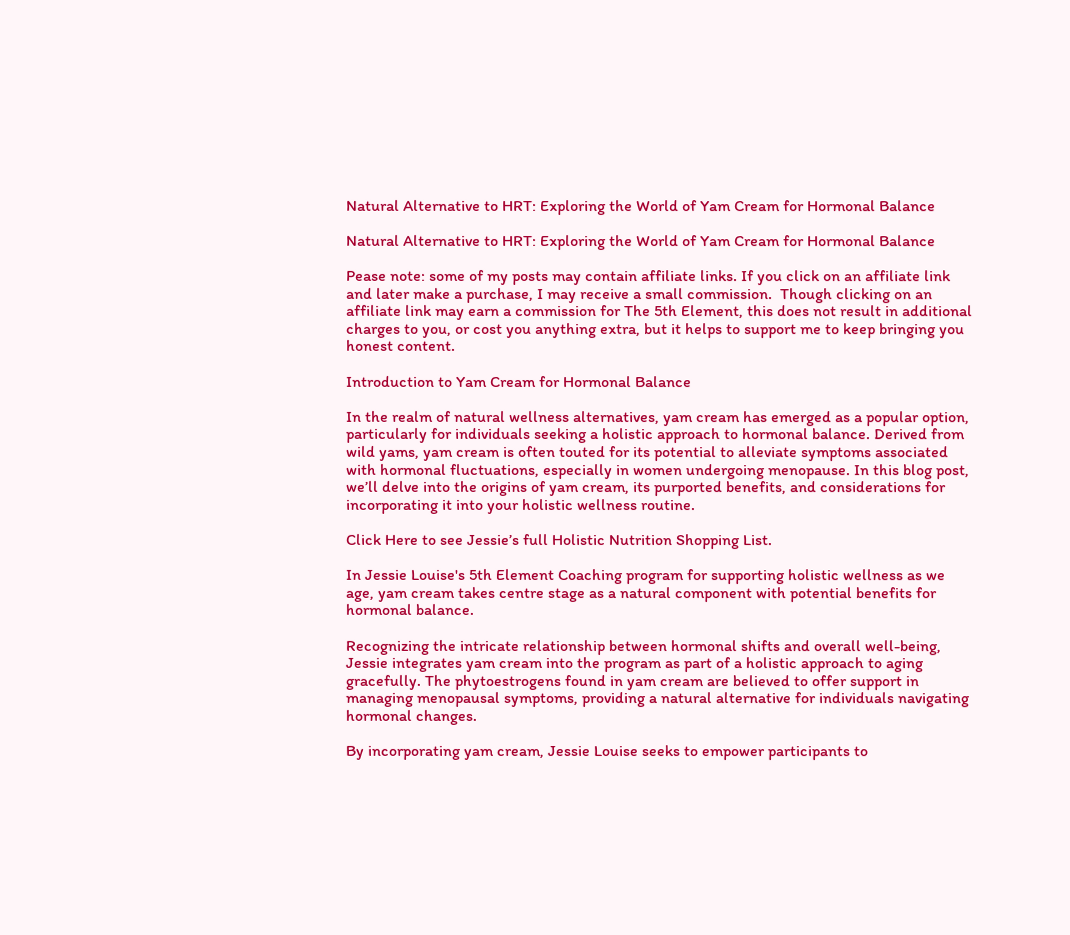Natural Alternative to HRT: Exploring the World of Yam Cream for Hormonal Balance

Natural Alternative to HRT: Exploring the World of Yam Cream for Hormonal Balance

Pease note: some of my posts may contain affiliate links. If you click on an affiliate link and later make a purchase, I may receive a small commission.  Though clicking on an affiliate link may earn a commission for The 5th Element, this does not result in additional charges to you, or cost you anything extra, but it helps to support me to keep bringing you honest content.

Introduction to Yam Cream for Hormonal Balance

In the realm of natural wellness alternatives, yam cream has emerged as a popular option, particularly for individuals seeking a holistic approach to hormonal balance. Derived from wild yams, yam cream is often touted for its potential to alleviate symptoms associated with hormonal fluctuations, especially in women undergoing menopause. In this blog post, we’ll delve into the origins of yam cream, its purported benefits, and considerations for incorporating it into your holistic wellness routine.

Click Here to see Jessie’s full Holistic Nutrition Shopping List.

In Jessie Louise's 5th Element Coaching program for supporting holistic wellness as we age, yam cream takes centre stage as a natural component with potential benefits for hormonal balance.

Recognizing the intricate relationship between hormonal shifts and overall well-being, Jessie integrates yam cream into the program as part of a holistic approach to aging gracefully. The phytoestrogens found in yam cream are believed to offer support in managing menopausal symptoms, providing a natural alternative for individuals navigating hormonal changes.

By incorporating yam cream, Jessie Louise seeks to empower participants to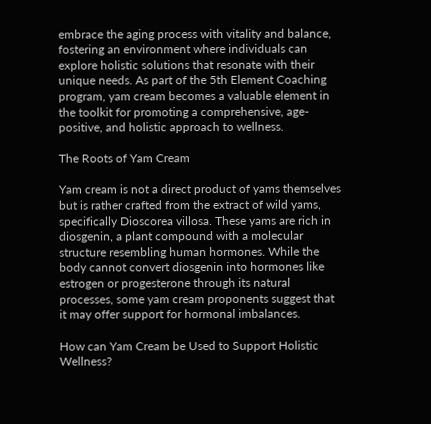embrace the aging process with vitality and balance, fostering an environment where individuals can explore holistic solutions that resonate with their unique needs. As part of the 5th Element Coaching program, yam cream becomes a valuable element in the toolkit for promoting a comprehensive, age-positive, and holistic approach to wellness.

The Roots of Yam Cream

Yam cream is not a direct product of yams themselves but is rather crafted from the extract of wild yams, specifically Dioscorea villosa. These yams are rich in diosgenin, a plant compound with a molecular structure resembling human hormones. While the body cannot convert diosgenin into hormones like estrogen or progesterone through its natural processes, some yam cream proponents suggest that it may offer support for hormonal imbalances.

How can Yam Cream be Used to Support Holistic Wellness?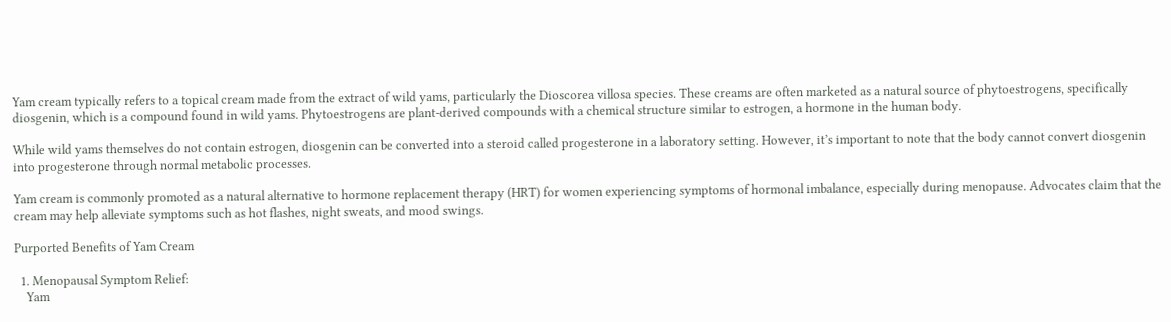Yam cream typically refers to a topical cream made from the extract of wild yams, particularly the Dioscorea villosa species. These creams are often marketed as a natural source of phytoestrogens, specifically diosgenin, which is a compound found in wild yams. Phytoestrogens are plant-derived compounds with a chemical structure similar to estrogen, a hormone in the human body.

While wild yams themselves do not contain estrogen, diosgenin can be converted into a steroid called progesterone in a laboratory setting. However, it’s important to note that the body cannot convert diosgenin into progesterone through normal metabolic processes.

Yam cream is commonly promoted as a natural alternative to hormone replacement therapy (HRT) for women experiencing symptoms of hormonal imbalance, especially during menopause. Advocates claim that the cream may help alleviate symptoms such as hot flashes, night sweats, and mood swings.

Purported Benefits of Yam Cream

  1. Menopausal Symptom Relief:
    Yam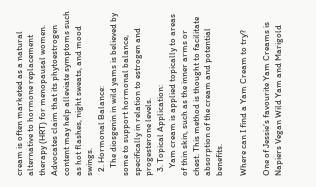cream is often marketed as a natural alternative to hormone replacement therapy (HRT) for menopausal women. Advocates claim that its phytoestrogen content may help alleviate symptoms such as hot flashes, night sweats, and mood swings.
  2. Hormonal Balance:
    The diosgenin in wild yams is believed by some to support hormonal balance, specifically in relation to estrogen and progesterone levels.
  3. Topical Application:
    Yam cream is applied topically to areas of thin skin, such as the inner arms or chest. This method is thought to facilitate absorption of the cream and potential benefits.

Where can I find a Yam Cream to try?

One of Jessie’s favourite Yam Creams is Napiers Vegan Wild Yam and Marigold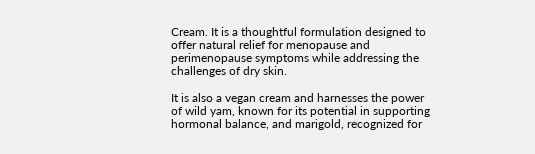Cream. It is a thoughtful formulation designed to offer natural relief for menopause and perimenopause symptoms while addressing the challenges of dry skin.

It is also a vegan cream and harnesses the power of wild yam, known for its potential in supporting hormonal balance, and marigold, recognized for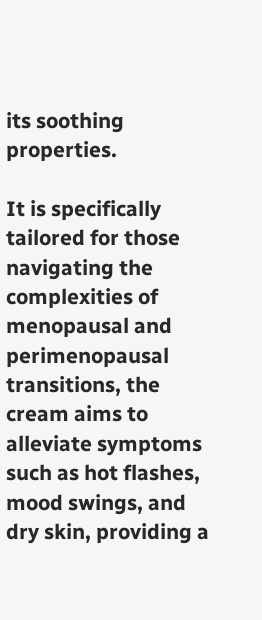its soothing properties.

It is specifically tailored for those navigating the complexities of menopausal and perimenopausal transitions, the cream aims to alleviate symptoms such as hot flashes, mood swings, and dry skin, providing a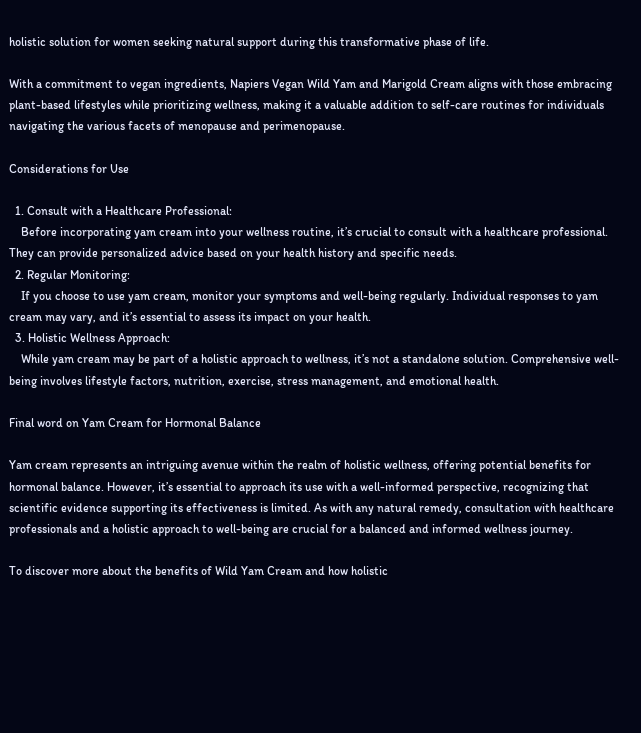holistic solution for women seeking natural support during this transformative phase of life.

With a commitment to vegan ingredients, Napiers Vegan Wild Yam and Marigold Cream aligns with those embracing plant-based lifestyles while prioritizing wellness, making it a valuable addition to self-care routines for individuals navigating the various facets of menopause and perimenopause.

Considerations for Use

  1. Consult with a Healthcare Professional:
    Before incorporating yam cream into your wellness routine, it’s crucial to consult with a healthcare professional. They can provide personalized advice based on your health history and specific needs.
  2. Regular Monitoring:
    If you choose to use yam cream, monitor your symptoms and well-being regularly. Individual responses to yam cream may vary, and it’s essential to assess its impact on your health.
  3. Holistic Wellness Approach:
    While yam cream may be part of a holistic approach to wellness, it’s not a standalone solution. Comprehensive well-being involves lifestyle factors, nutrition, exercise, stress management, and emotional health.

Final word on Yam Cream for Hormonal Balance

Yam cream represents an intriguing avenue within the realm of holistic wellness, offering potential benefits for hormonal balance. However, it’s essential to approach its use with a well-informed perspective, recognizing that scientific evidence supporting its effectiveness is limited. As with any natural remedy, consultation with healthcare professionals and a holistic approach to well-being are crucial for a balanced and informed wellness journey.

To discover more about the benefits of Wild Yam Cream and how holistic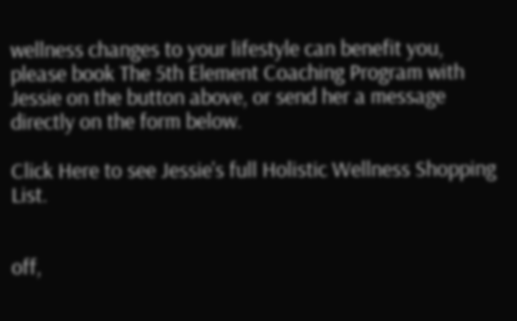wellness changes to your lifestyle can benefit you, please book The 5th Element Coaching Program with Jessie on the button above, or send her a message directly on the form below.

Click Here to see Jessie's full Holistic Wellness Shopping List.


off,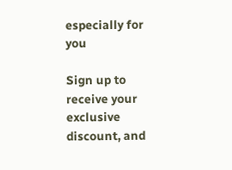especially for you

Sign up to receive your exclusive discount, and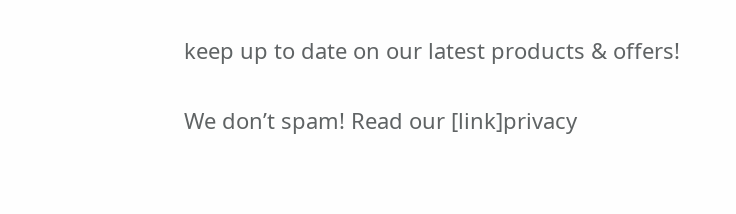keep up to date on our latest products & offers!

We don’t spam! Read our [link]privacy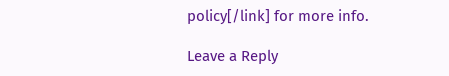policy[/link] for more info.

Leave a Reply